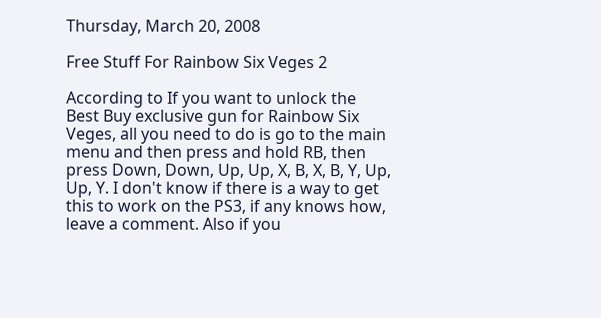Thursday, March 20, 2008

Free Stuff For Rainbow Six Veges 2

According to If you want to unlock the Best Buy exclusive gun for Rainbow Six Veges, all you need to do is go to the main menu and then press and hold RB, then press Down, Down, Up, Up, X, B, X, B, Y, Up, Up, Y. I don't know if there is a way to get this to work on the PS3, if any knows how, leave a comment. Also if you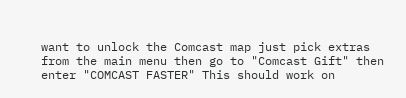want to unlock the Comcast map just pick extras from the main menu then go to "Comcast Gift" then enter "COMCAST FASTER" This should work on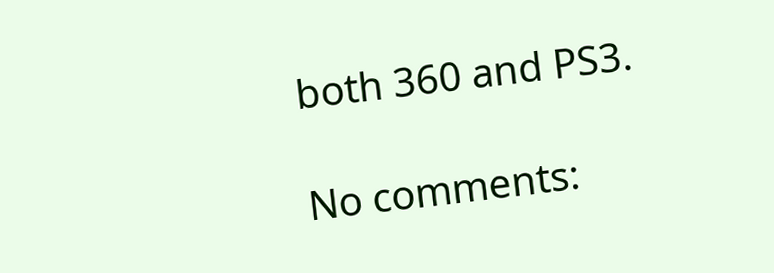both 360 and PS3.

No comments: